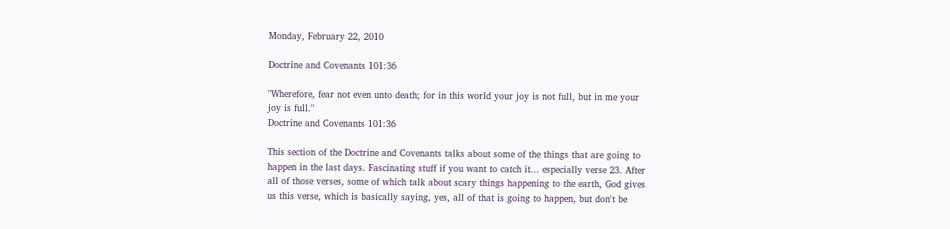Monday, February 22, 2010

Doctrine and Covenants 101:36

"Wherefore, fear not even unto death; for in this world your joy is not full, but in me your joy is full."
Doctrine and Covenants 101:36

This section of the Doctrine and Covenants talks about some of the things that are going to happen in the last days. Fascinating stuff if you want to catch it... especially verse 23. After all of those verses, some of which talk about scary things happening to the earth, God gives us this verse, which is basically saying, yes, all of that is going to happen, but don't be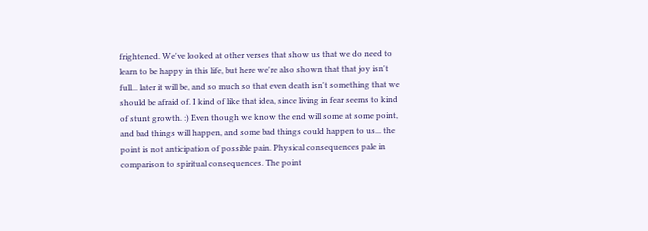frightened. We've looked at other verses that show us that we do need to learn to be happy in this life, but here we're also shown that that joy isn't full... later it will be, and so much so that even death isn't something that we should be afraid of. I kind of like that idea, since living in fear seems to kind of stunt growth. :) Even though we know the end will some at some point, and bad things will happen, and some bad things could happen to us... the point is not anticipation of possible pain. Physical consequences pale in comparison to spiritual consequences. The point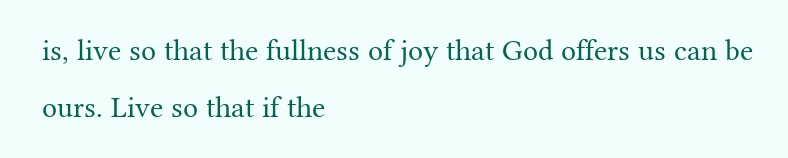is, live so that the fullness of joy that God offers us can be ours. Live so that if the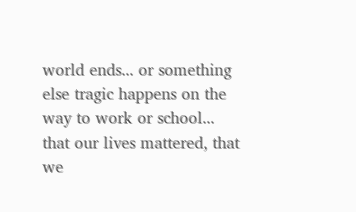world ends... or something else tragic happens on the way to work or school... that our lives mattered, that we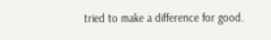tried to make a difference for good.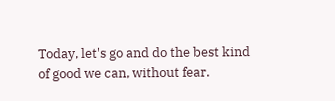Today, let's go and do the best kind of good we can, without fear.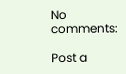No comments:

Post a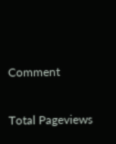Comment

Total Pageviews